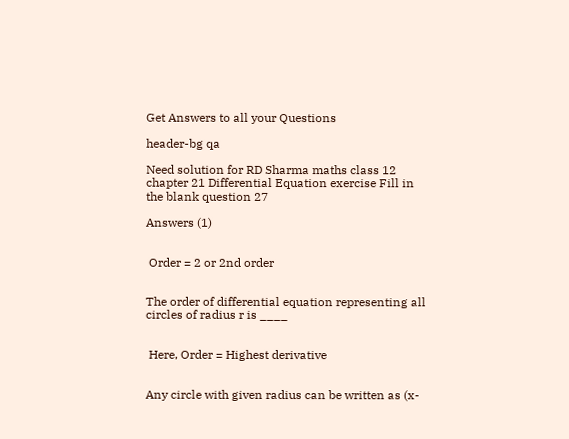Get Answers to all your Questions

header-bg qa

Need solution for RD Sharma maths class 12 chapter 21 Differential Equation exercise Fill in the blank question 27

Answers (1)


 Order = 2 or 2nd order


The order of differential equation representing all circles of radius r is ____


 Here, Order = Highest derivative


Any circle with given radius can be written as (x-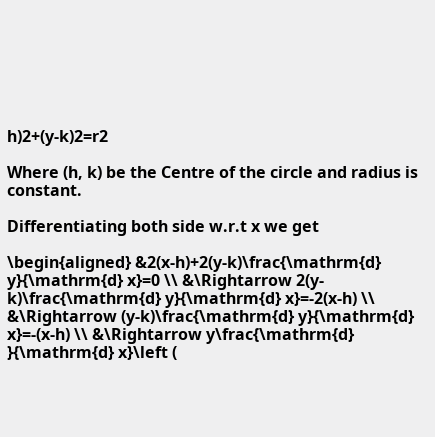h)2+(y-k)2=r2

Where (h, k) be the Centre of the circle and radius is constant.

Differentiating both side w.r.t x we get

\begin{aligned} &2(x-h)+2(y-k)\frac{\mathrm{d} y}{\mathrm{d} x}=0 \\ &\Rightarrow 2(y-k)\frac{\mathrm{d} y}{\mathrm{d} x}=-2(x-h) \\ &\Rightarrow (y-k)\frac{\mathrm{d} y}{\mathrm{d} x}=-(x-h) \\ &\Rightarrow y\frac{\mathrm{d} }{\mathrm{d} x}\left (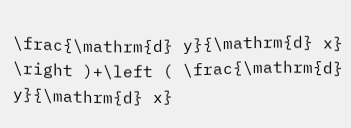\frac{\mathrm{d} y}{\mathrm{d} x} \right )+\left ( \frac{\mathrm{d} y}{\mathrm{d} x}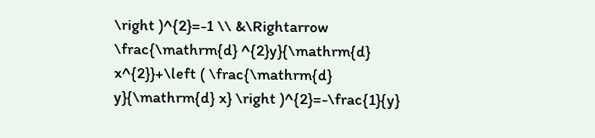\right )^{2}=-1 \\ &\Rightarrow \frac{\mathrm{d} ^{2}y}{\mathrm{d} x^{2}}+\left ( \frac{\mathrm{d} y}{\mathrm{d} x} \right )^{2}=-\frac{1}{y}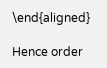\end{aligned}

Hence order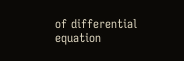of differential equation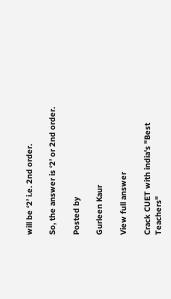will be ‘2’ i.e. 2nd order.

So, the answer is ‘2’ or 2nd order.

Posted by

Gurleen Kaur

View full answer

Crack CUET with india's "Best Teachers"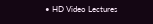• HD Video Lectures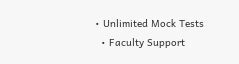• Unlimited Mock Tests
  • Faculty Support